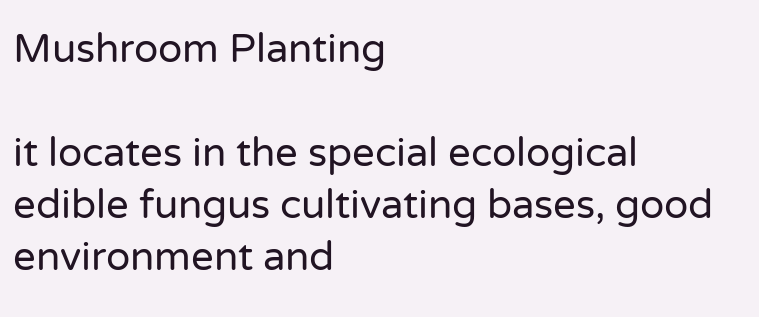Mushroom Planting

it locates in the special ecological edible fungus cultivating bases, good environment and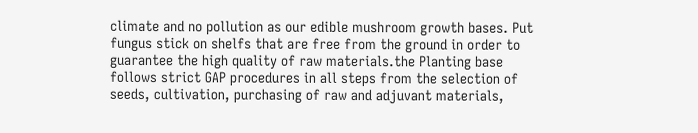climate and no pollution as our edible mushroom growth bases. Put fungus stick on shelfs that are free from the ground in order to guarantee the high quality of raw materials.the Planting base follows strict GAP procedures in all steps from the selection of seeds, cultivation, purchasing of raw and adjuvant materials,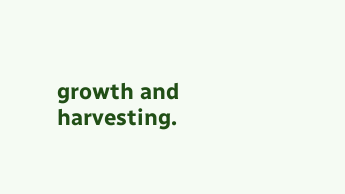growth and harvesting.